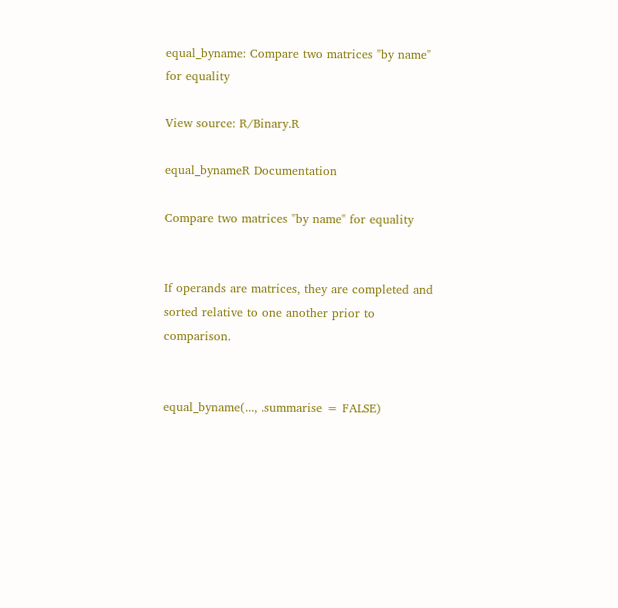equal_byname: Compare two matrices "by name" for equality

View source: R/Binary.R

equal_bynameR Documentation

Compare two matrices "by name" for equality


If operands are matrices, they are completed and sorted relative to one another prior to comparison.


equal_byname(..., .summarise = FALSE)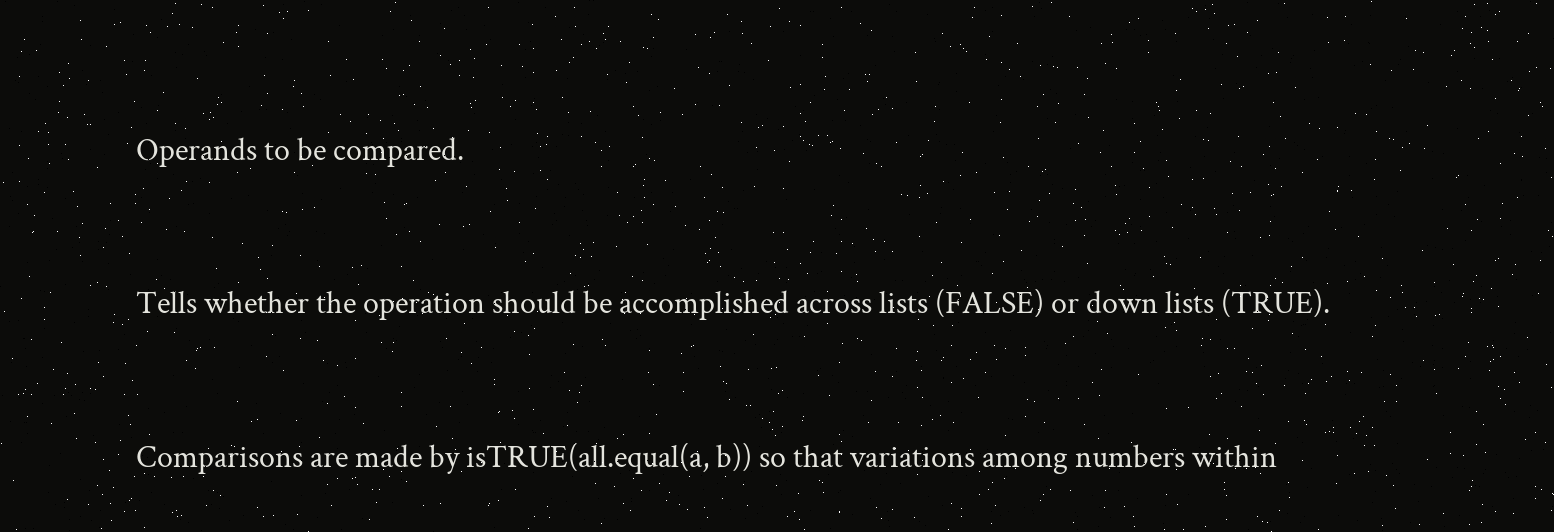Operands to be compared.


Tells whether the operation should be accomplished across lists (FALSE) or down lists (TRUE).


Comparisons are made by isTRUE(all.equal(a, b)) so that variations among numbers within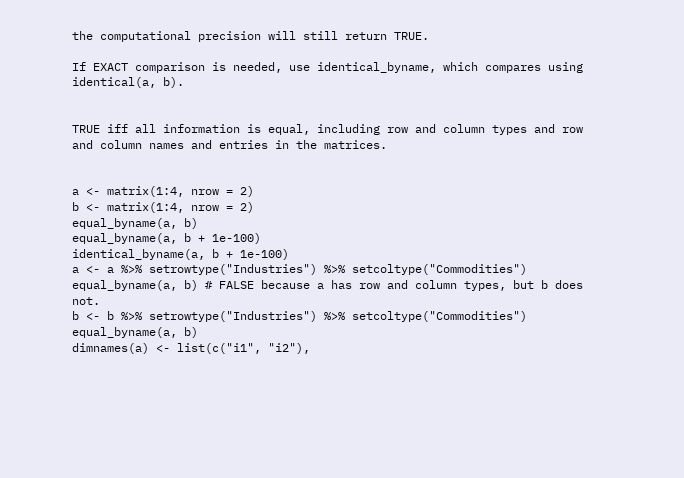the computational precision will still return TRUE.

If EXACT comparison is needed, use identical_byname, which compares using identical(a, b).


TRUE iff all information is equal, including row and column types and row and column names and entries in the matrices.


a <- matrix(1:4, nrow = 2)
b <- matrix(1:4, nrow = 2)
equal_byname(a, b)
equal_byname(a, b + 1e-100)
identical_byname(a, b + 1e-100)
a <- a %>% setrowtype("Industries") %>% setcoltype("Commodities")
equal_byname(a, b) # FALSE because a has row and column types, but b does not.
b <- b %>% setrowtype("Industries") %>% setcoltype("Commodities")
equal_byname(a, b)
dimnames(a) <- list(c("i1", "i2"),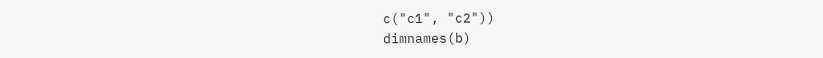c("c1", "c2"))
dimnames(b)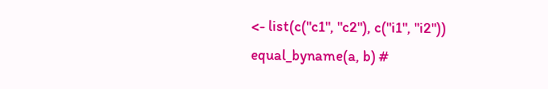<- list(c("c1", "c2"), c("i1", "i2"))
equal_byname(a, b) #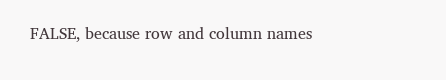FALSE, because row and column names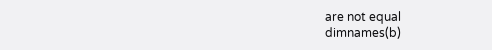are not equal
dimnames(b)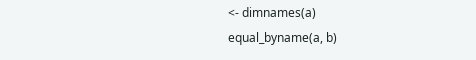<- dimnames(a)
equal_byname(a, b)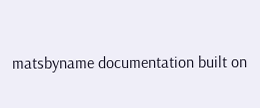matsbyname documentation built on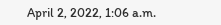April 2, 2022, 1:06 a.m.